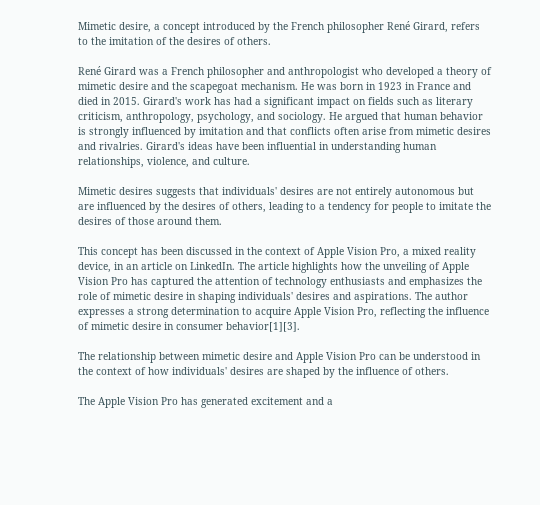Mimetic desire, a concept introduced by the French philosopher René Girard, refers to the imitation of the desires of others.

René Girard was a French philosopher and anthropologist who developed a theory of mimetic desire and the scapegoat mechanism. He was born in 1923 in France and died in 2015. Girard's work has had a significant impact on fields such as literary criticism, anthropology, psychology, and sociology. He argued that human behavior is strongly influenced by imitation and that conflicts often arise from mimetic desires and rivalries. Girard's ideas have been influential in understanding human relationships, violence, and culture.

Mimetic desires suggests that individuals' desires are not entirely autonomous but are influenced by the desires of others, leading to a tendency for people to imitate the desires of those around them.

This concept has been discussed in the context of Apple Vision Pro, a mixed reality device, in an article on LinkedIn. The article highlights how the unveiling of Apple Vision Pro has captured the attention of technology enthusiasts and emphasizes the role of mimetic desire in shaping individuals' desires and aspirations. The author expresses a strong determination to acquire Apple Vision Pro, reflecting the influence of mimetic desire in consumer behavior[1][3].

The relationship between mimetic desire and Apple Vision Pro can be understood in the context of how individuals' desires are shaped by the influence of others.

The Apple Vision Pro has generated excitement and a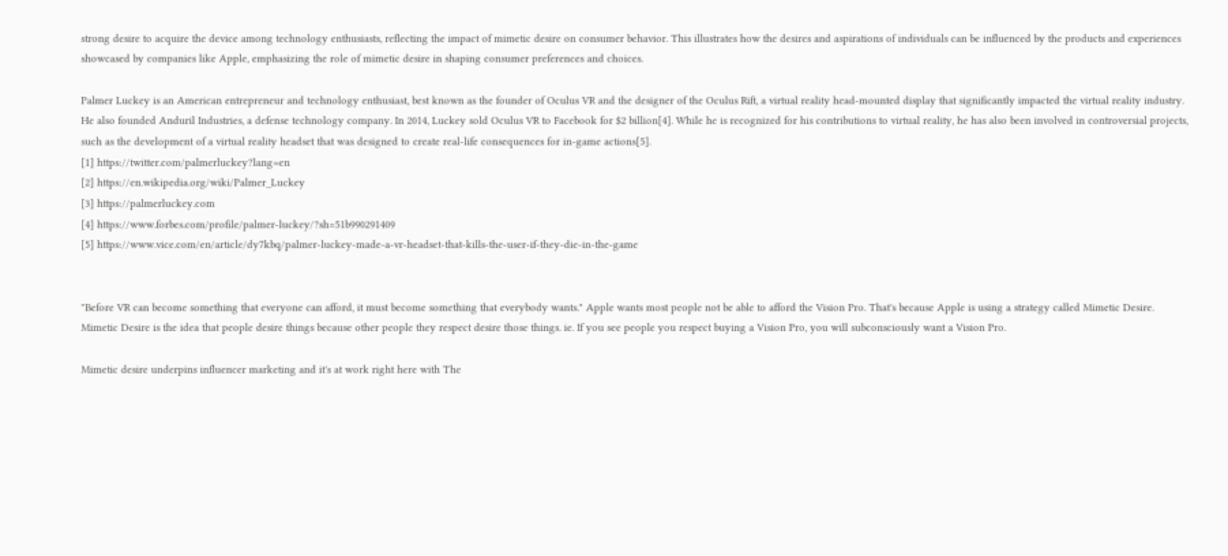strong desire to acquire the device among technology enthusiasts, reflecting the impact of mimetic desire on consumer behavior. This illustrates how the desires and aspirations of individuals can be influenced by the products and experiences showcased by companies like Apple, emphasizing the role of mimetic desire in shaping consumer preferences and choices.

Palmer Luckey is an American entrepreneur and technology enthusiast, best known as the founder of Oculus VR and the designer of the Oculus Rift, a virtual reality head-mounted display that significantly impacted the virtual reality industry.
He also founded Anduril Industries, a defense technology company. In 2014, Luckey sold Oculus VR to Facebook for $2 billion[4]. While he is recognized for his contributions to virtual reality, he has also been involved in controversial projects, such as the development of a virtual reality headset that was designed to create real-life consequences for in-game actions[5].
[1] https://twitter.com/palmerluckey?lang=en
[2] https://en.wikipedia.org/wiki/Palmer_Luckey
[3] https://palmerluckey.com
[4] https://www.forbes.com/profile/palmer-luckey/?sh=51b990291409
[5] https://www.vice.com/en/article/dy7kbq/palmer-luckey-made-a-vr-headset-that-kills-the-user-if-they-die-in-the-game


"Before VR can become something that everyone can afford, it must become something that everybody wants." Apple wants most people not be able to afford the Vision Pro. That's because Apple is using a strategy called Mimetic Desire. Mimetic Desire is the idea that people desire things because other people they respect desire those things. ie. If you see people you respect buying a Vision Pro, you will subconsciously want a Vision Pro.

Mimetic desire underpins influencer marketing and it's at work right here with The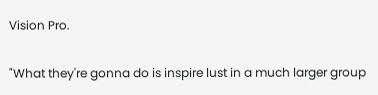Vision Pro.

"What they're gonna do is inspire lust in a much larger group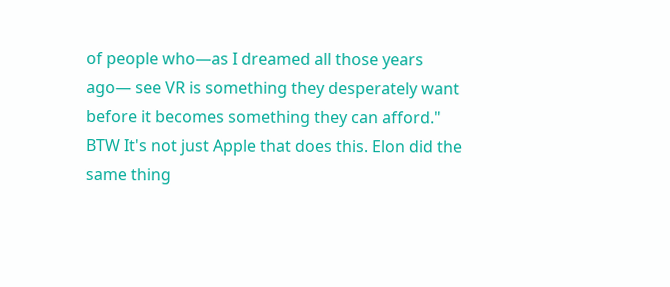of people who—as I dreamed all those years ago— see VR is something they desperately want before it becomes something they can afford." BTW It's not just Apple that does this. Elon did the same thing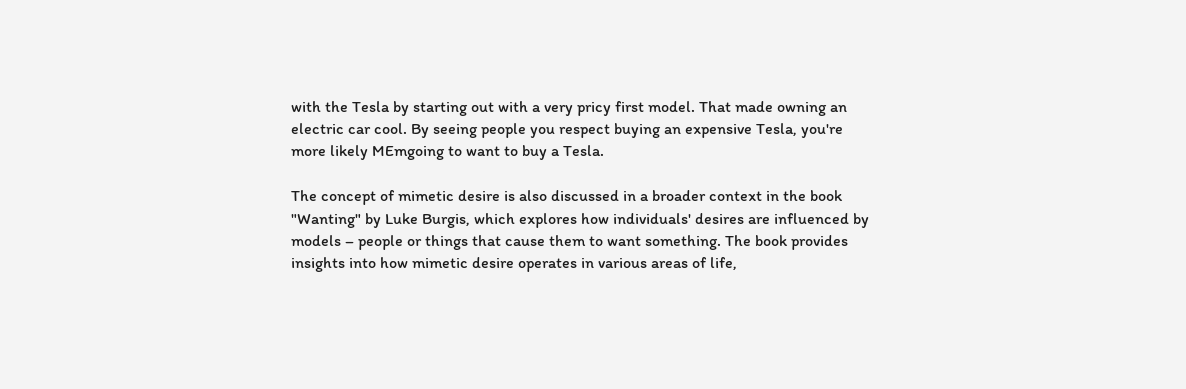with the Tesla by starting out with a very pricy first model. That made owning an electric car cool. By seeing people you respect buying an expensive Tesla, you're more likely MEmgoing to want to buy a Tesla.

The concept of mimetic desire is also discussed in a broader context in the book "Wanting" by Luke Burgis, which explores how individuals' desires are influenced by models – people or things that cause them to want something. The book provides insights into how mimetic desire operates in various areas of life,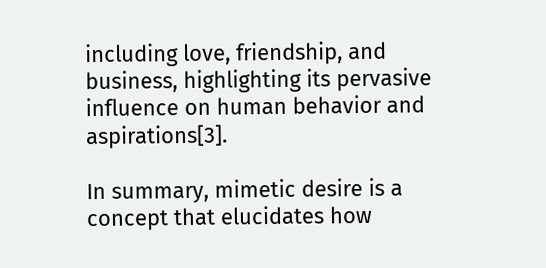including love, friendship, and business, highlighting its pervasive influence on human behavior and aspirations[3].

In summary, mimetic desire is a concept that elucidates how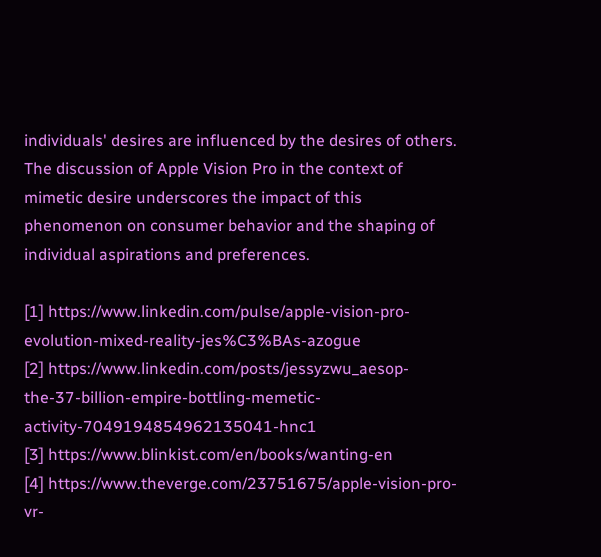individuals' desires are influenced by the desires of others. The discussion of Apple Vision Pro in the context of mimetic desire underscores the impact of this phenomenon on consumer behavior and the shaping of individual aspirations and preferences.

[1] https://www.linkedin.com/pulse/apple-vision-pro-evolution-mixed-reality-jes%C3%BAs-azogue
[2] https://www.linkedin.com/posts/jessyzwu_aesop-the-37-billion-empire-bottling-memetic-activity-7049194854962135041-hnc1
[3] https://www.blinkist.com/en/books/wanting-en
[4] https://www.theverge.com/23751675/apple-vision-pro-vr-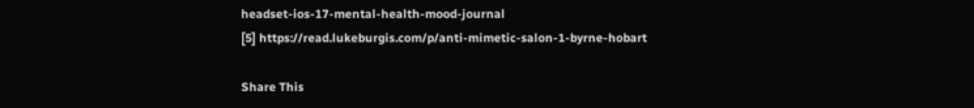headset-ios-17-mental-health-mood-journal
[5] https://read.lukeburgis.com/p/anti-mimetic-salon-1-byrne-hobart

Share This